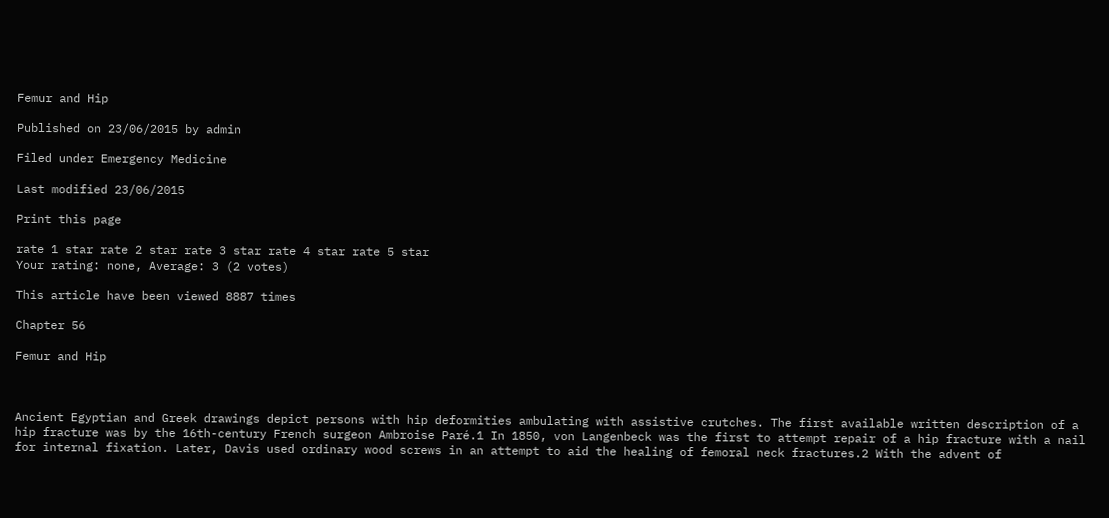Femur and Hip

Published on 23/06/2015 by admin

Filed under Emergency Medicine

Last modified 23/06/2015

Print this page

rate 1 star rate 2 star rate 3 star rate 4 star rate 5 star
Your rating: none, Average: 3 (2 votes)

This article have been viewed 8887 times

Chapter 56

Femur and Hip



Ancient Egyptian and Greek drawings depict persons with hip deformities ambulating with assistive crutches. The first available written description of a hip fracture was by the 16th-century French surgeon Ambroise Paré.1 In 1850, von Langenbeck was the first to attempt repair of a hip fracture with a nail for internal fixation. Later, Davis used ordinary wood screws in an attempt to aid the healing of femoral neck fractures.2 With the advent of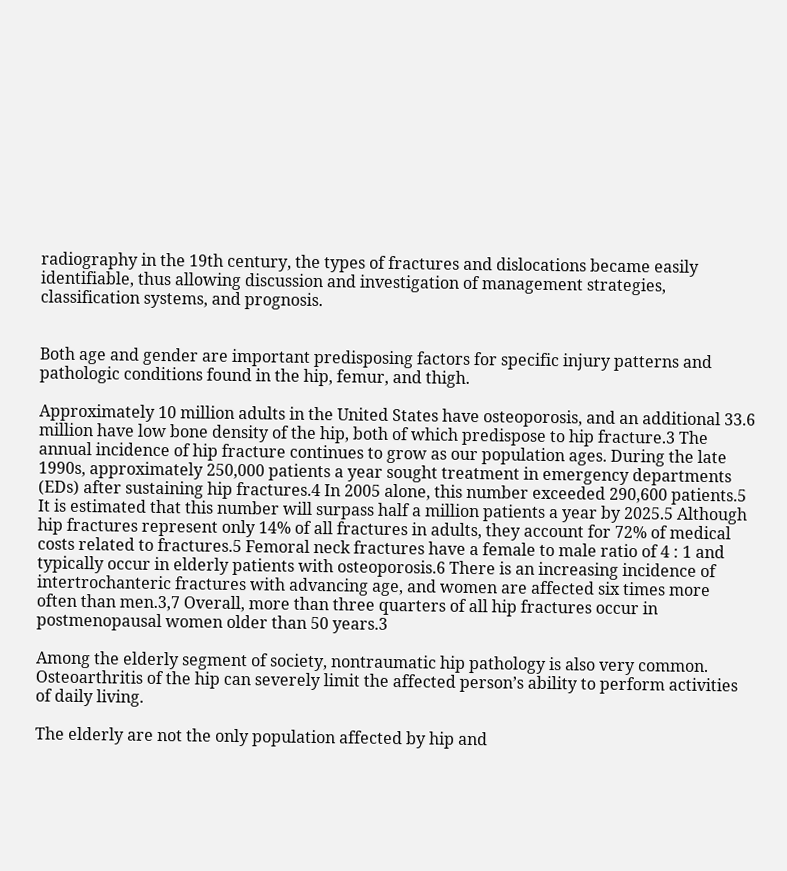radiography in the 19th century, the types of fractures and dislocations became easily identifiable, thus allowing discussion and investigation of management strategies, classification systems, and prognosis.


Both age and gender are important predisposing factors for specific injury patterns and pathologic conditions found in the hip, femur, and thigh.

Approximately 10 million adults in the United States have osteoporosis, and an additional 33.6 million have low bone density of the hip, both of which predispose to hip fracture.3 The annual incidence of hip fracture continues to grow as our population ages. During the late 1990s, approximately 250,000 patients a year sought treatment in emergency departments (EDs) after sustaining hip fractures.4 In 2005 alone, this number exceeded 290,600 patients.5 It is estimated that this number will surpass half a million patients a year by 2025.5 Although hip fractures represent only 14% of all fractures in adults, they account for 72% of medical costs related to fractures.5 Femoral neck fractures have a female to male ratio of 4 : 1 and typically occur in elderly patients with osteoporosis.6 There is an increasing incidence of intertrochanteric fractures with advancing age, and women are affected six times more often than men.3,7 Overall, more than three quarters of all hip fractures occur in postmenopausal women older than 50 years.3

Among the elderly segment of society, nontraumatic hip pathology is also very common. Osteoarthritis of the hip can severely limit the affected person’s ability to perform activities of daily living.

The elderly are not the only population affected by hip and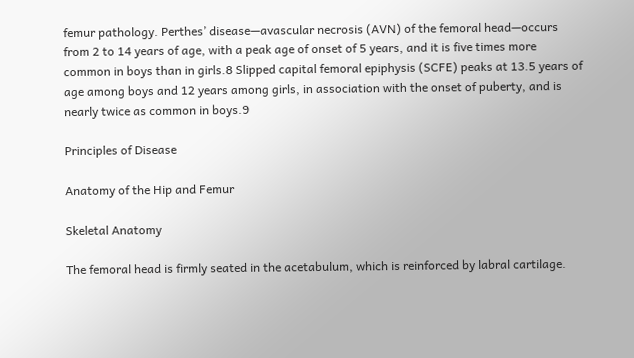femur pathology. Perthes’ disease—avascular necrosis (AVN) of the femoral head—occurs from 2 to 14 years of age, with a peak age of onset of 5 years, and it is five times more common in boys than in girls.8 Slipped capital femoral epiphysis (SCFE) peaks at 13.5 years of age among boys and 12 years among girls, in association with the onset of puberty, and is nearly twice as common in boys.9

Principles of Disease

Anatomy of the Hip and Femur

Skeletal Anatomy

The femoral head is firmly seated in the acetabulum, which is reinforced by labral cartilage.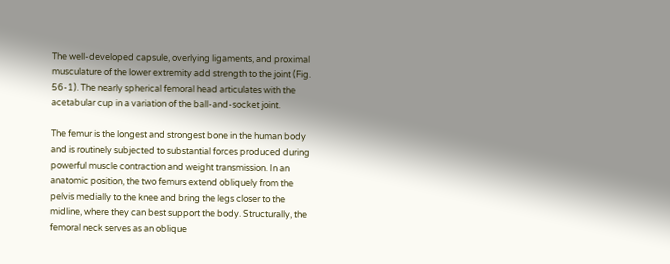The well-developed capsule, overlying ligaments, and proximal musculature of the lower extremity add strength to the joint (Fig. 56-1). The nearly spherical femoral head articulates with the acetabular cup in a variation of the ball-and-socket joint.

The femur is the longest and strongest bone in the human body and is routinely subjected to substantial forces produced during powerful muscle contraction and weight transmission. In an anatomic position, the two femurs extend obliquely from the pelvis medially to the knee and bring the legs closer to the midline, where they can best support the body. Structurally, the femoral neck serves as an oblique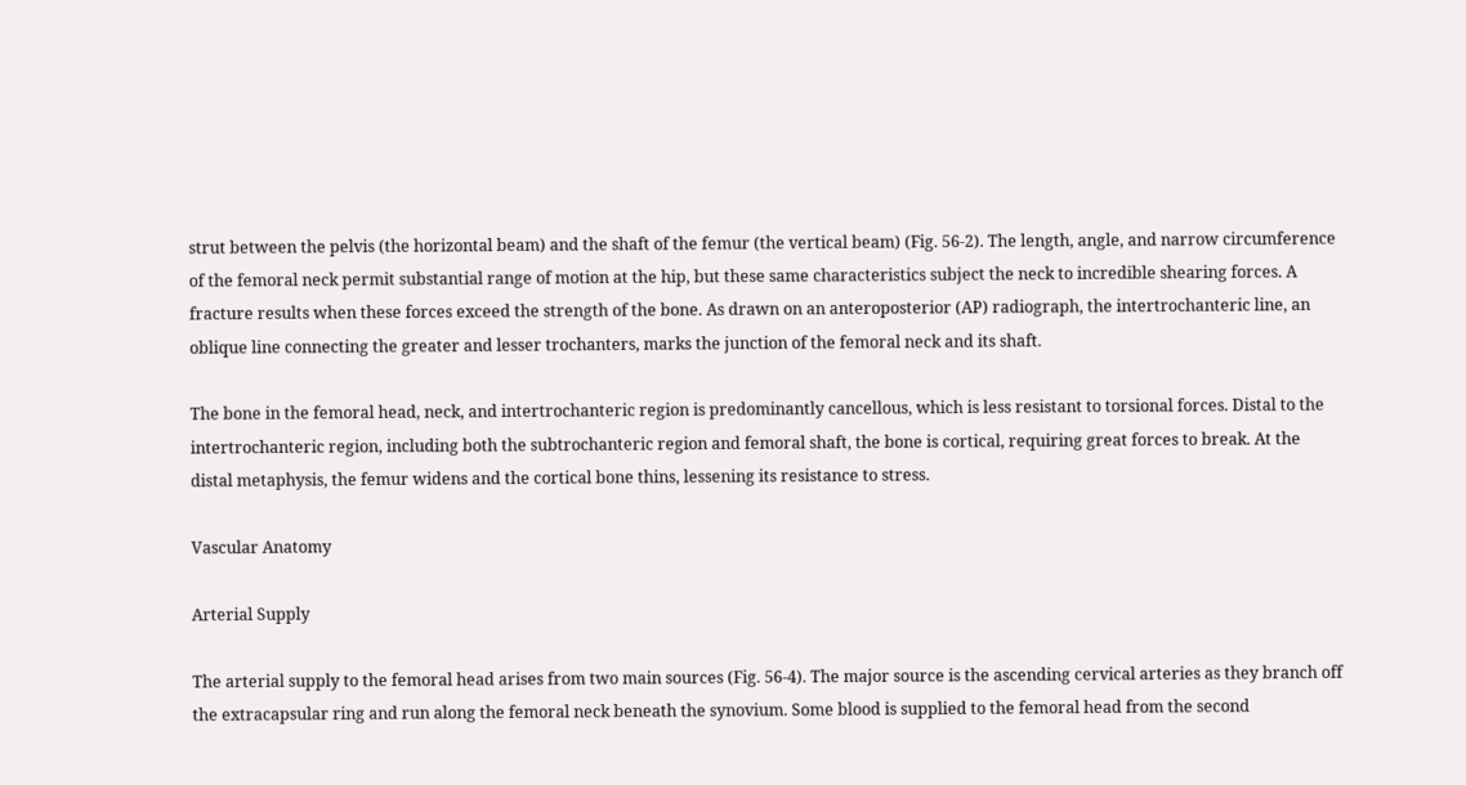strut between the pelvis (the horizontal beam) and the shaft of the femur (the vertical beam) (Fig. 56-2). The length, angle, and narrow circumference of the femoral neck permit substantial range of motion at the hip, but these same characteristics subject the neck to incredible shearing forces. A fracture results when these forces exceed the strength of the bone. As drawn on an anteroposterior (AP) radiograph, the intertrochanteric line, an oblique line connecting the greater and lesser trochanters, marks the junction of the femoral neck and its shaft.

The bone in the femoral head, neck, and intertrochanteric region is predominantly cancellous, which is less resistant to torsional forces. Distal to the intertrochanteric region, including both the subtrochanteric region and femoral shaft, the bone is cortical, requiring great forces to break. At the distal metaphysis, the femur widens and the cortical bone thins, lessening its resistance to stress.

Vascular Anatomy

Arterial Supply

The arterial supply to the femoral head arises from two main sources (Fig. 56-4). The major source is the ascending cervical arteries as they branch off the extracapsular ring and run along the femoral neck beneath the synovium. Some blood is supplied to the femoral head from the second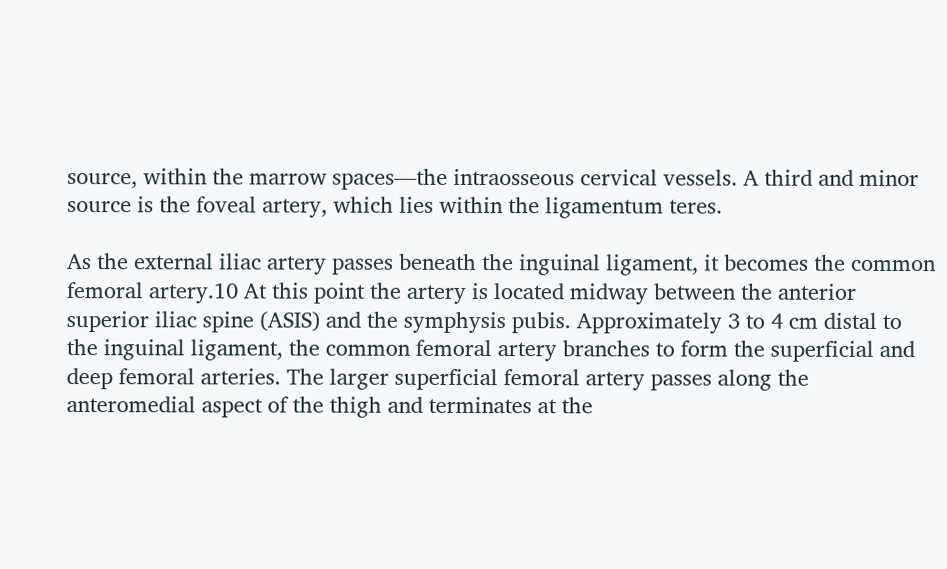source, within the marrow spaces—the intraosseous cervical vessels. A third and minor source is the foveal artery, which lies within the ligamentum teres.

As the external iliac artery passes beneath the inguinal ligament, it becomes the common femoral artery.10 At this point the artery is located midway between the anterior superior iliac spine (ASIS) and the symphysis pubis. Approximately 3 to 4 cm distal to the inguinal ligament, the common femoral artery branches to form the superficial and deep femoral arteries. The larger superficial femoral artery passes along the anteromedial aspect of the thigh and terminates at the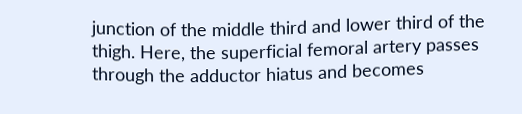junction of the middle third and lower third of the thigh. Here, the superficial femoral artery passes through the adductor hiatus and becomes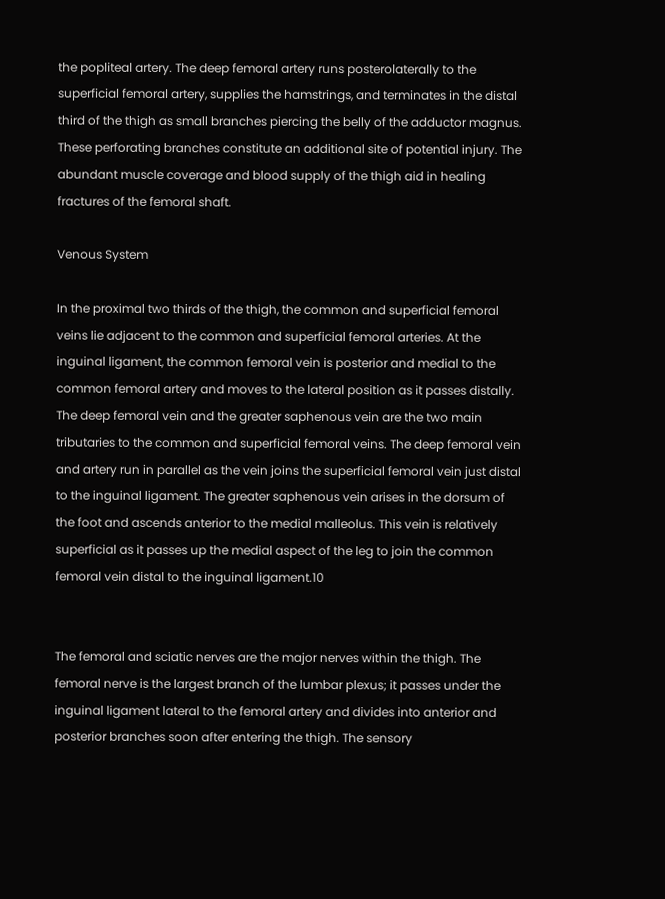the popliteal artery. The deep femoral artery runs posterolaterally to the superficial femoral artery, supplies the hamstrings, and terminates in the distal third of the thigh as small branches piercing the belly of the adductor magnus. These perforating branches constitute an additional site of potential injury. The abundant muscle coverage and blood supply of the thigh aid in healing fractures of the femoral shaft.

Venous System

In the proximal two thirds of the thigh, the common and superficial femoral veins lie adjacent to the common and superficial femoral arteries. At the inguinal ligament, the common femoral vein is posterior and medial to the common femoral artery and moves to the lateral position as it passes distally. The deep femoral vein and the greater saphenous vein are the two main tributaries to the common and superficial femoral veins. The deep femoral vein and artery run in parallel as the vein joins the superficial femoral vein just distal to the inguinal ligament. The greater saphenous vein arises in the dorsum of the foot and ascends anterior to the medial malleolus. This vein is relatively superficial as it passes up the medial aspect of the leg to join the common femoral vein distal to the inguinal ligament.10


The femoral and sciatic nerves are the major nerves within the thigh. The femoral nerve is the largest branch of the lumbar plexus; it passes under the inguinal ligament lateral to the femoral artery and divides into anterior and posterior branches soon after entering the thigh. The sensory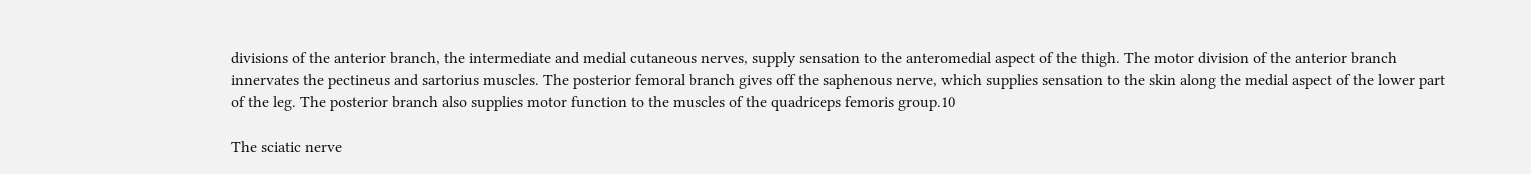divisions of the anterior branch, the intermediate and medial cutaneous nerves, supply sensation to the anteromedial aspect of the thigh. The motor division of the anterior branch innervates the pectineus and sartorius muscles. The posterior femoral branch gives off the saphenous nerve, which supplies sensation to the skin along the medial aspect of the lower part of the leg. The posterior branch also supplies motor function to the muscles of the quadriceps femoris group.10

The sciatic nerve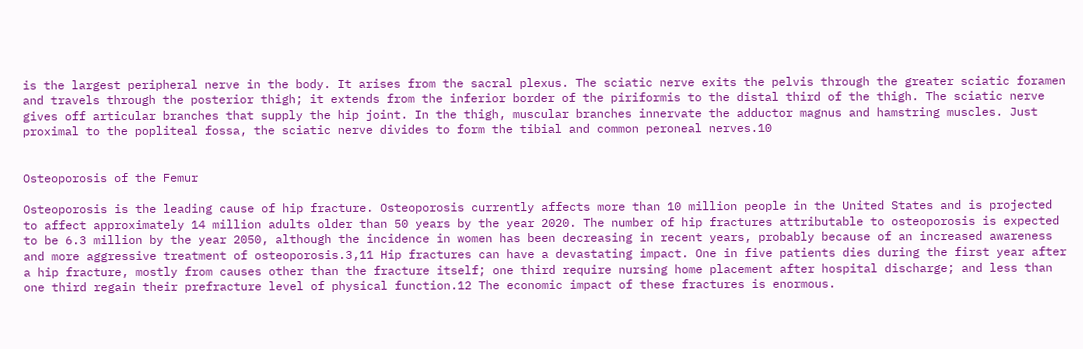is the largest peripheral nerve in the body. It arises from the sacral plexus. The sciatic nerve exits the pelvis through the greater sciatic foramen and travels through the posterior thigh; it extends from the inferior border of the piriformis to the distal third of the thigh. The sciatic nerve gives off articular branches that supply the hip joint. In the thigh, muscular branches innervate the adductor magnus and hamstring muscles. Just proximal to the popliteal fossa, the sciatic nerve divides to form the tibial and common peroneal nerves.10


Osteoporosis of the Femur

Osteoporosis is the leading cause of hip fracture. Osteoporosis currently affects more than 10 million people in the United States and is projected to affect approximately 14 million adults older than 50 years by the year 2020. The number of hip fractures attributable to osteoporosis is expected to be 6.3 million by the year 2050, although the incidence in women has been decreasing in recent years, probably because of an increased awareness and more aggressive treatment of osteoporosis.3,11 Hip fractures can have a devastating impact. One in five patients dies during the first year after a hip fracture, mostly from causes other than the fracture itself; one third require nursing home placement after hospital discharge; and less than one third regain their prefracture level of physical function.12 The economic impact of these fractures is enormous.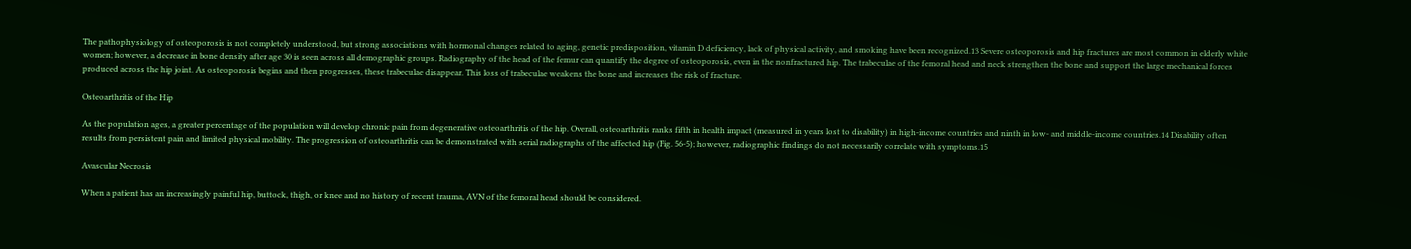The pathophysiology of osteoporosis is not completely understood, but strong associations with hormonal changes related to aging, genetic predisposition, vitamin D deficiency, lack of physical activity, and smoking have been recognized.13 Severe osteoporosis and hip fractures are most common in elderly white women; however, a decrease in bone density after age 30 is seen across all demographic groups. Radiography of the head of the femur can quantify the degree of osteoporosis, even in the nonfractured hip. The trabeculae of the femoral head and neck strengthen the bone and support the large mechanical forces produced across the hip joint. As osteoporosis begins and then progresses, these trabeculae disappear. This loss of trabeculae weakens the bone and increases the risk of fracture.

Osteoarthritis of the Hip

As the population ages, a greater percentage of the population will develop chronic pain from degenerative osteoarthritis of the hip. Overall, osteoarthritis ranks fifth in health impact (measured in years lost to disability) in high-income countries and ninth in low- and middle-income countries.14 Disability often results from persistent pain and limited physical mobility. The progression of osteoarthritis can be demonstrated with serial radiographs of the affected hip (Fig. 56-5); however, radiographic findings do not necessarily correlate with symptoms.15

Avascular Necrosis

When a patient has an increasingly painful hip, buttock, thigh, or knee and no history of recent trauma, AVN of the femoral head should be considered.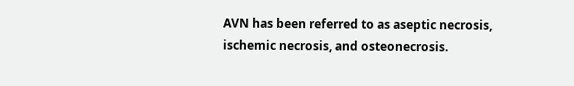AVN has been referred to as aseptic necrosis, ischemic necrosis, and osteonecrosis.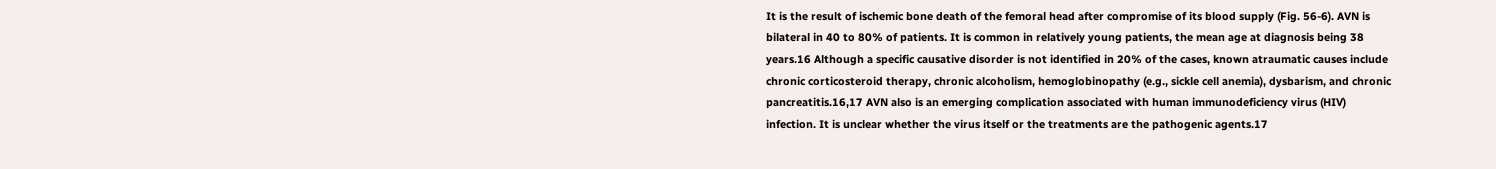It is the result of ischemic bone death of the femoral head after compromise of its blood supply (Fig. 56-6). AVN is bilateral in 40 to 80% of patients. It is common in relatively young patients, the mean age at diagnosis being 38 years.16 Although a specific causative disorder is not identified in 20% of the cases, known atraumatic causes include chronic corticosteroid therapy, chronic alcoholism, hemoglobinopathy (e.g., sickle cell anemia), dysbarism, and chronic pancreatitis.16,17 AVN also is an emerging complication associated with human immunodeficiency virus (HIV) infection. It is unclear whether the virus itself or the treatments are the pathogenic agents.17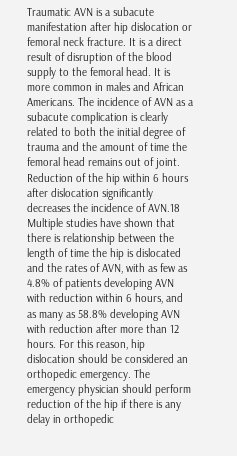Traumatic AVN is a subacute manifestation after hip dislocation or femoral neck fracture. It is a direct result of disruption of the blood supply to the femoral head. It is more common in males and African Americans. The incidence of AVN as a subacute complication is clearly related to both the initial degree of trauma and the amount of time the femoral head remains out of joint. Reduction of the hip within 6 hours after dislocation significantly decreases the incidence of AVN.18 Multiple studies have shown that there is relationship between the length of time the hip is dislocated and the rates of AVN, with as few as 4.8% of patients developing AVN with reduction within 6 hours, and as many as 58.8% developing AVN with reduction after more than 12 hours. For this reason, hip dislocation should be considered an orthopedic emergency. The emergency physician should perform reduction of the hip if there is any delay in orthopedic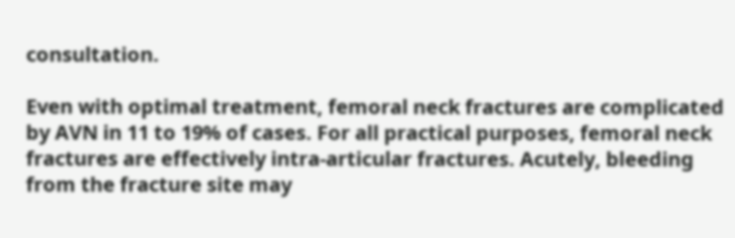consultation.

Even with optimal treatment, femoral neck fractures are complicated by AVN in 11 to 19% of cases. For all practical purposes, femoral neck fractures are effectively intra-articular fractures. Acutely, bleeding from the fracture site may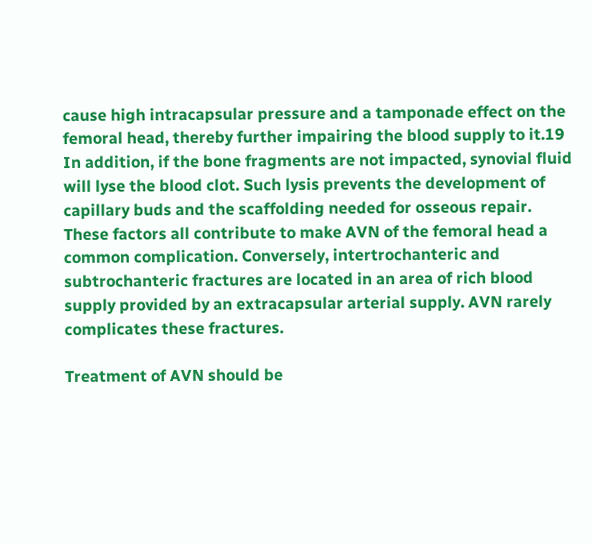cause high intracapsular pressure and a tamponade effect on the femoral head, thereby further impairing the blood supply to it.19 In addition, if the bone fragments are not impacted, synovial fluid will lyse the blood clot. Such lysis prevents the development of capillary buds and the scaffolding needed for osseous repair. These factors all contribute to make AVN of the femoral head a common complication. Conversely, intertrochanteric and subtrochanteric fractures are located in an area of rich blood supply provided by an extracapsular arterial supply. AVN rarely complicates these fractures.

Treatment of AVN should be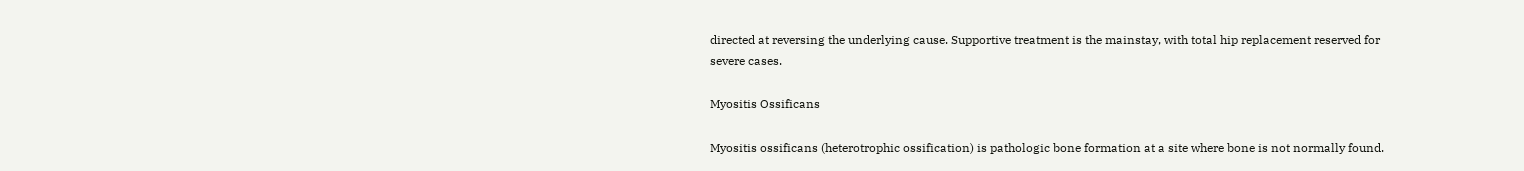directed at reversing the underlying cause. Supportive treatment is the mainstay, with total hip replacement reserved for severe cases.

Myositis Ossificans

Myositis ossificans (heterotrophic ossification) is pathologic bone formation at a site where bone is not normally found.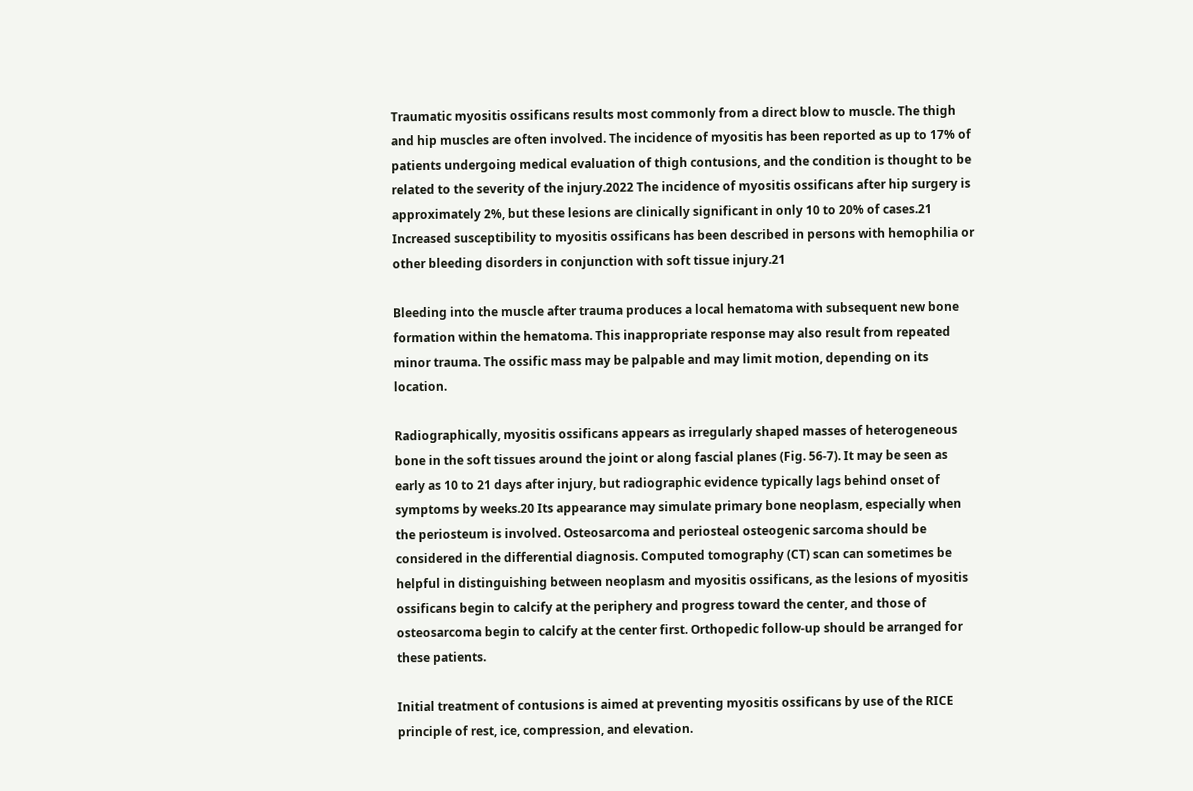Traumatic myositis ossificans results most commonly from a direct blow to muscle. The thigh and hip muscles are often involved. The incidence of myositis has been reported as up to 17% of patients undergoing medical evaluation of thigh contusions, and the condition is thought to be related to the severity of the injury.2022 The incidence of myositis ossificans after hip surgery is approximately 2%, but these lesions are clinically significant in only 10 to 20% of cases.21 Increased susceptibility to myositis ossificans has been described in persons with hemophilia or other bleeding disorders in conjunction with soft tissue injury.21

Bleeding into the muscle after trauma produces a local hematoma with subsequent new bone formation within the hematoma. This inappropriate response may also result from repeated minor trauma. The ossific mass may be palpable and may limit motion, depending on its location.

Radiographically, myositis ossificans appears as irregularly shaped masses of heterogeneous bone in the soft tissues around the joint or along fascial planes (Fig. 56-7). It may be seen as early as 10 to 21 days after injury, but radiographic evidence typically lags behind onset of symptoms by weeks.20 Its appearance may simulate primary bone neoplasm, especially when the periosteum is involved. Osteosarcoma and periosteal osteogenic sarcoma should be considered in the differential diagnosis. Computed tomography (CT) scan can sometimes be helpful in distinguishing between neoplasm and myositis ossificans, as the lesions of myositis ossificans begin to calcify at the periphery and progress toward the center, and those of osteosarcoma begin to calcify at the center first. Orthopedic follow-up should be arranged for these patients.

Initial treatment of contusions is aimed at preventing myositis ossificans by use of the RICE principle of rest, ice, compression, and elevation.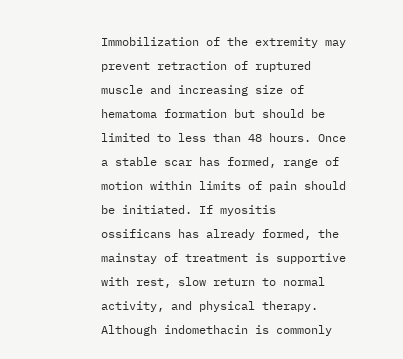Immobilization of the extremity may prevent retraction of ruptured muscle and increasing size of hematoma formation but should be limited to less than 48 hours. Once a stable scar has formed, range of motion within limits of pain should be initiated. If myositis ossificans has already formed, the mainstay of treatment is supportive with rest, slow return to normal activity, and physical therapy. Although indomethacin is commonly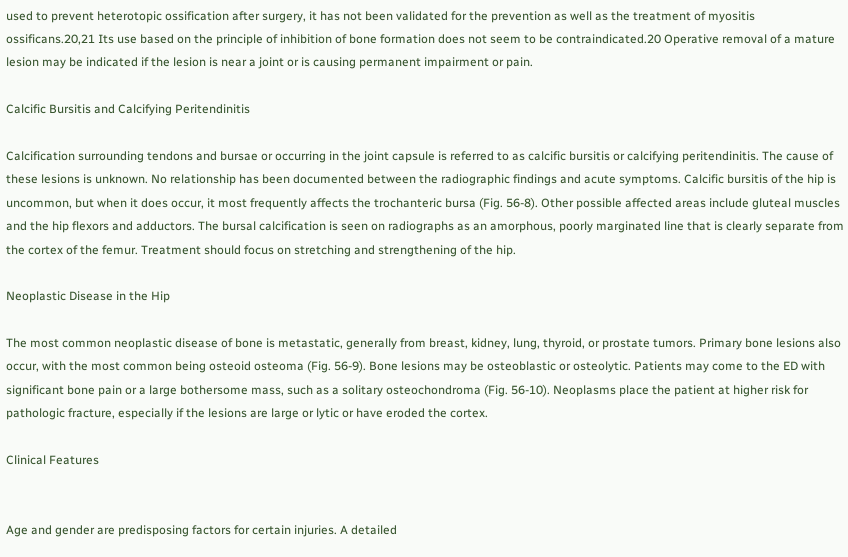used to prevent heterotopic ossification after surgery, it has not been validated for the prevention as well as the treatment of myositis ossificans.20,21 Its use based on the principle of inhibition of bone formation does not seem to be contraindicated.20 Operative removal of a mature lesion may be indicated if the lesion is near a joint or is causing permanent impairment or pain.

Calcific Bursitis and Calcifying Peritendinitis

Calcification surrounding tendons and bursae or occurring in the joint capsule is referred to as calcific bursitis or calcifying peritendinitis. The cause of these lesions is unknown. No relationship has been documented between the radiographic findings and acute symptoms. Calcific bursitis of the hip is uncommon, but when it does occur, it most frequently affects the trochanteric bursa (Fig. 56-8). Other possible affected areas include gluteal muscles and the hip flexors and adductors. The bursal calcification is seen on radiographs as an amorphous, poorly marginated line that is clearly separate from the cortex of the femur. Treatment should focus on stretching and strengthening of the hip.

Neoplastic Disease in the Hip

The most common neoplastic disease of bone is metastatic, generally from breast, kidney, lung, thyroid, or prostate tumors. Primary bone lesions also occur, with the most common being osteoid osteoma (Fig. 56-9). Bone lesions may be osteoblastic or osteolytic. Patients may come to the ED with significant bone pain or a large bothersome mass, such as a solitary osteochondroma (Fig. 56-10). Neoplasms place the patient at higher risk for pathologic fracture, especially if the lesions are large or lytic or have eroded the cortex.

Clinical Features


Age and gender are predisposing factors for certain injuries. A detailed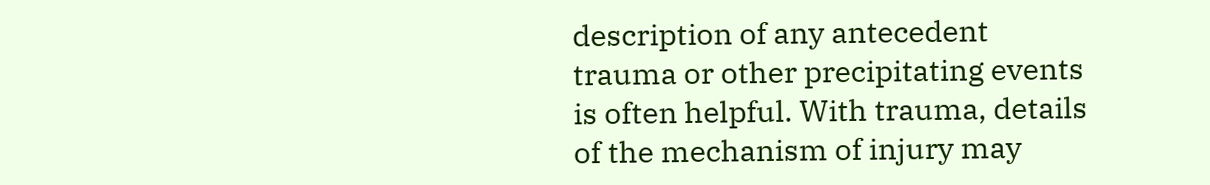description of any antecedent trauma or other precipitating events is often helpful. With trauma, details of the mechanism of injury may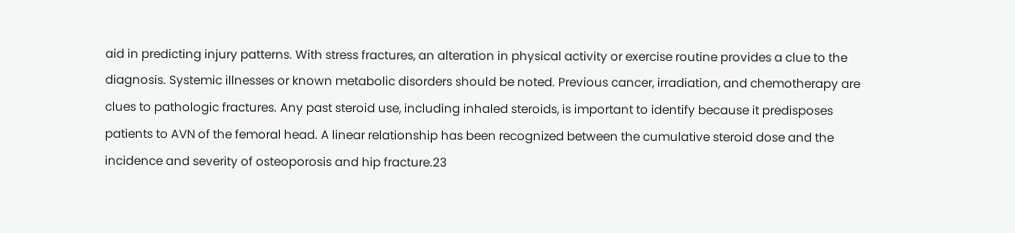aid in predicting injury patterns. With stress fractures, an alteration in physical activity or exercise routine provides a clue to the diagnosis. Systemic illnesses or known metabolic disorders should be noted. Previous cancer, irradiation, and chemotherapy are clues to pathologic fractures. Any past steroid use, including inhaled steroids, is important to identify because it predisposes patients to AVN of the femoral head. A linear relationship has been recognized between the cumulative steroid dose and the incidence and severity of osteoporosis and hip fracture.23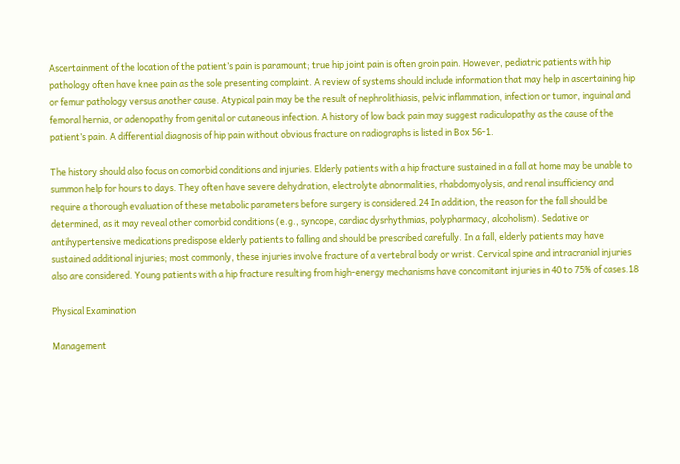Ascertainment of the location of the patient’s pain is paramount; true hip joint pain is often groin pain. However, pediatric patients with hip pathology often have knee pain as the sole presenting complaint. A review of systems should include information that may help in ascertaining hip or femur pathology versus another cause. Atypical pain may be the result of nephrolithiasis, pelvic inflammation, infection or tumor, inguinal and femoral hernia, or adenopathy from genital or cutaneous infection. A history of low back pain may suggest radiculopathy as the cause of the patient’s pain. A differential diagnosis of hip pain without obvious fracture on radiographs is listed in Box 56-1.

The history should also focus on comorbid conditions and injuries. Elderly patients with a hip fracture sustained in a fall at home may be unable to summon help for hours to days. They often have severe dehydration, electrolyte abnormalities, rhabdomyolysis, and renal insufficiency and require a thorough evaluation of these metabolic parameters before surgery is considered.24 In addition, the reason for the fall should be determined, as it may reveal other comorbid conditions (e.g., syncope, cardiac dysrhythmias, polypharmacy, alcoholism). Sedative or antihypertensive medications predispose elderly patients to falling and should be prescribed carefully. In a fall, elderly patients may have sustained additional injuries; most commonly, these injuries involve fracture of a vertebral body or wrist. Cervical spine and intracranial injuries also are considered. Young patients with a hip fracture resulting from high-energy mechanisms have concomitant injuries in 40 to 75% of cases.18

Physical Examination

Management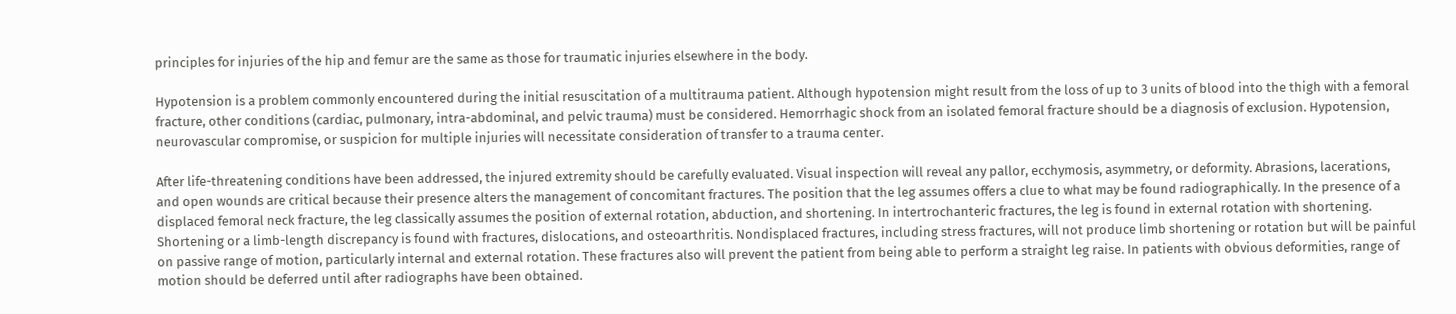principles for injuries of the hip and femur are the same as those for traumatic injuries elsewhere in the body.

Hypotension is a problem commonly encountered during the initial resuscitation of a multitrauma patient. Although hypotension might result from the loss of up to 3 units of blood into the thigh with a femoral fracture, other conditions (cardiac, pulmonary, intra-abdominal, and pelvic trauma) must be considered. Hemorrhagic shock from an isolated femoral fracture should be a diagnosis of exclusion. Hypotension, neurovascular compromise, or suspicion for multiple injuries will necessitate consideration of transfer to a trauma center.

After life-threatening conditions have been addressed, the injured extremity should be carefully evaluated. Visual inspection will reveal any pallor, ecchymosis, asymmetry, or deformity. Abrasions, lacerations, and open wounds are critical because their presence alters the management of concomitant fractures. The position that the leg assumes offers a clue to what may be found radiographically. In the presence of a displaced femoral neck fracture, the leg classically assumes the position of external rotation, abduction, and shortening. In intertrochanteric fractures, the leg is found in external rotation with shortening. Shortening or a limb-length discrepancy is found with fractures, dislocations, and osteoarthritis. Nondisplaced fractures, including stress fractures, will not produce limb shortening or rotation but will be painful on passive range of motion, particularly internal and external rotation. These fractures also will prevent the patient from being able to perform a straight leg raise. In patients with obvious deformities, range of motion should be deferred until after radiographs have been obtained.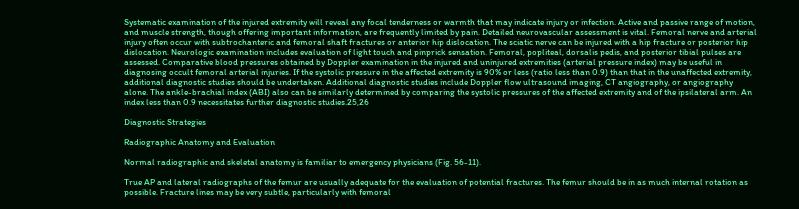Systematic examination of the injured extremity will reveal any focal tenderness or warmth that may indicate injury or infection. Active and passive range of motion, and muscle strength, though offering important information, are frequently limited by pain. Detailed neurovascular assessment is vital. Femoral nerve and arterial injury often occur with subtrochanteric and femoral shaft fractures or anterior hip dislocation. The sciatic nerve can be injured with a hip fracture or posterior hip dislocation. Neurologic examination includes evaluation of light touch and pinprick sensation. Femoral, popliteal, dorsalis pedis, and posterior tibial pulses are assessed. Comparative blood pressures obtained by Doppler examination in the injured and uninjured extremities (arterial pressure index) may be useful in diagnosing occult femoral arterial injuries. If the systolic pressure in the affected extremity is 90% or less (ratio less than 0.9) than that in the unaffected extremity, additional diagnostic studies should be undertaken. Additional diagnostic studies include Doppler flow ultrasound imaging, CT angiography, or angiography alone. The ankle-brachial index (ABI) also can be similarly determined by comparing the systolic pressures of the affected extremity and of the ipsilateral arm. An index less than 0.9 necessitates further diagnostic studies.25,26

Diagnostic Strategies

Radiographic Anatomy and Evaluation

Normal radiographic and skeletal anatomy is familiar to emergency physicians (Fig. 56-11).

True AP and lateral radiographs of the femur are usually adequate for the evaluation of potential fractures. The femur should be in as much internal rotation as possible. Fracture lines may be very subtle, particularly with femoral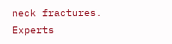neck fractures. Experts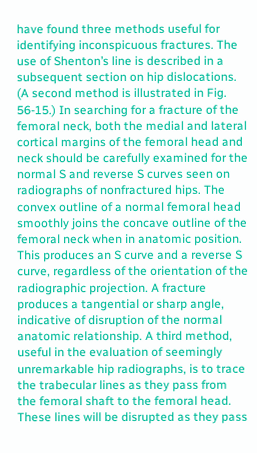have found three methods useful for identifying inconspicuous fractures. The use of Shenton’s line is described in a subsequent section on hip dislocations. (A second method is illustrated in Fig. 56-15.) In searching for a fracture of the femoral neck, both the medial and lateral cortical margins of the femoral head and neck should be carefully examined for the normal S and reverse S curves seen on radiographs of nonfractured hips. The convex outline of a normal femoral head smoothly joins the concave outline of the femoral neck when in anatomic position. This produces an S curve and a reverse S curve, regardless of the orientation of the radiographic projection. A fracture produces a tangential or sharp angle, indicative of disruption of the normal anatomic relationship. A third method, useful in the evaluation of seemingly unremarkable hip radiographs, is to trace the trabecular lines as they pass from the femoral shaft to the femoral head. These lines will be disrupted as they pass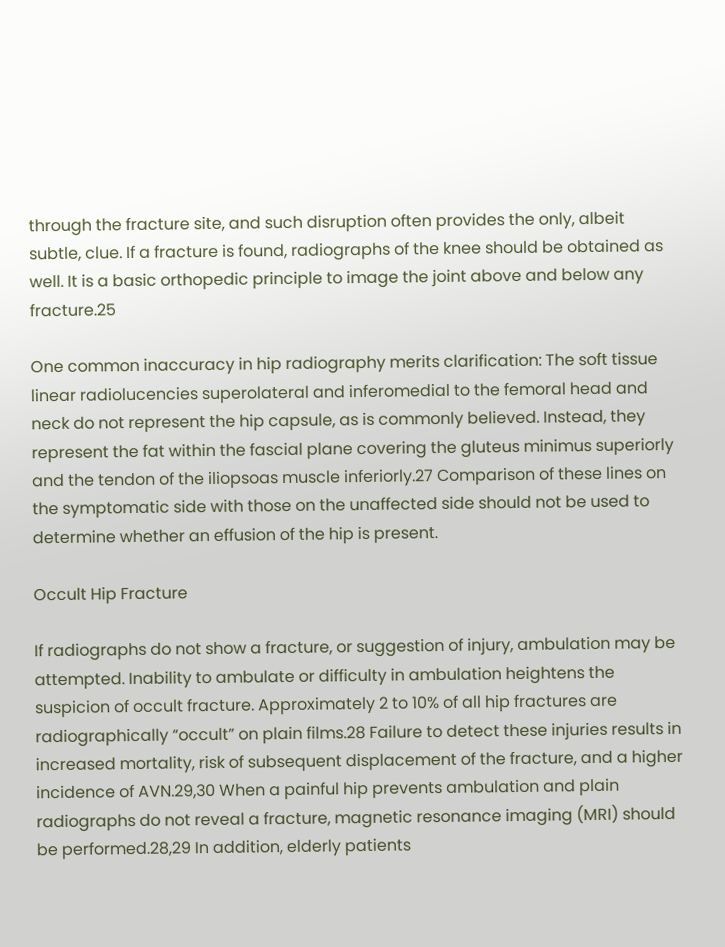through the fracture site, and such disruption often provides the only, albeit subtle, clue. If a fracture is found, radiographs of the knee should be obtained as well. It is a basic orthopedic principle to image the joint above and below any fracture.25

One common inaccuracy in hip radiography merits clarification: The soft tissue linear radiolucencies superolateral and inferomedial to the femoral head and neck do not represent the hip capsule, as is commonly believed. Instead, they represent the fat within the fascial plane covering the gluteus minimus superiorly and the tendon of the iliopsoas muscle inferiorly.27 Comparison of these lines on the symptomatic side with those on the unaffected side should not be used to determine whether an effusion of the hip is present.

Occult Hip Fracture

If radiographs do not show a fracture, or suggestion of injury, ambulation may be attempted. Inability to ambulate or difficulty in ambulation heightens the suspicion of occult fracture. Approximately 2 to 10% of all hip fractures are radiographically “occult” on plain films.28 Failure to detect these injuries results in increased mortality, risk of subsequent displacement of the fracture, and a higher incidence of AVN.29,30 When a painful hip prevents ambulation and plain radiographs do not reveal a fracture, magnetic resonance imaging (MRI) should be performed.28,29 In addition, elderly patients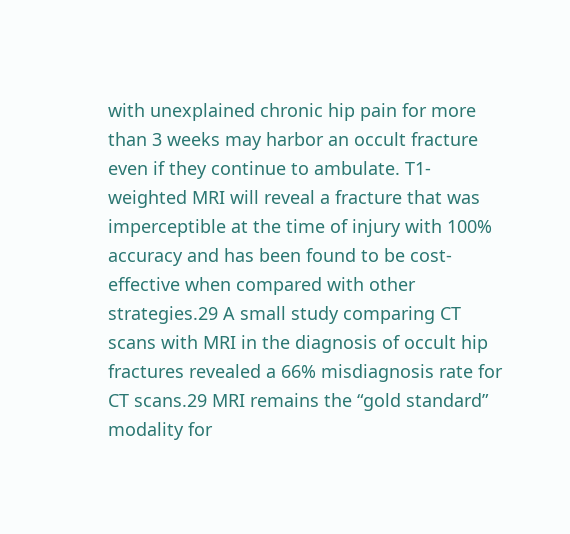with unexplained chronic hip pain for more than 3 weeks may harbor an occult fracture even if they continue to ambulate. T1-weighted MRI will reveal a fracture that was imperceptible at the time of injury with 100% accuracy and has been found to be cost-effective when compared with other strategies.29 A small study comparing CT scans with MRI in the diagnosis of occult hip fractures revealed a 66% misdiagnosis rate for CT scans.29 MRI remains the “gold standard” modality for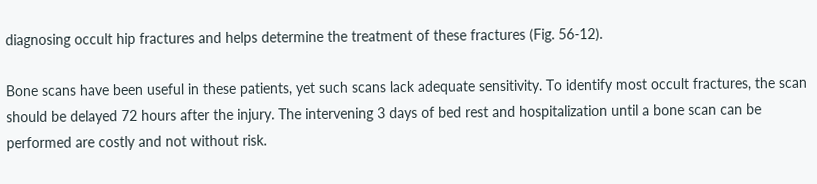diagnosing occult hip fractures and helps determine the treatment of these fractures (Fig. 56-12).

Bone scans have been useful in these patients, yet such scans lack adequate sensitivity. To identify most occult fractures, the scan should be delayed 72 hours after the injury. The intervening 3 days of bed rest and hospitalization until a bone scan can be performed are costly and not without risk.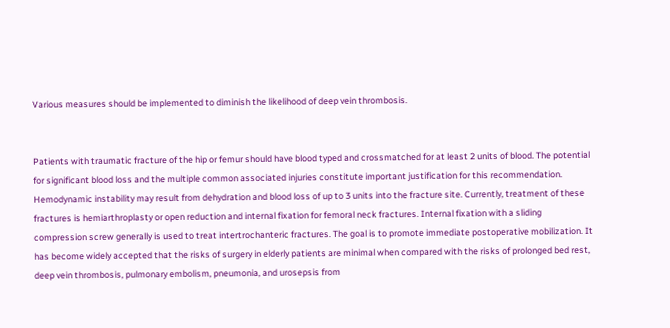Various measures should be implemented to diminish the likelihood of deep vein thrombosis.


Patients with traumatic fracture of the hip or femur should have blood typed and crossmatched for at least 2 units of blood. The potential for significant blood loss and the multiple common associated injuries constitute important justification for this recommendation. Hemodynamic instability may result from dehydration and blood loss of up to 3 units into the fracture site. Currently, treatment of these fractures is hemiarthroplasty or open reduction and internal fixation for femoral neck fractures. Internal fixation with a sliding compression screw generally is used to treat intertrochanteric fractures. The goal is to promote immediate postoperative mobilization. It has become widely accepted that the risks of surgery in elderly patients are minimal when compared with the risks of prolonged bed rest, deep vein thrombosis, pulmonary embolism, pneumonia, and urosepsis from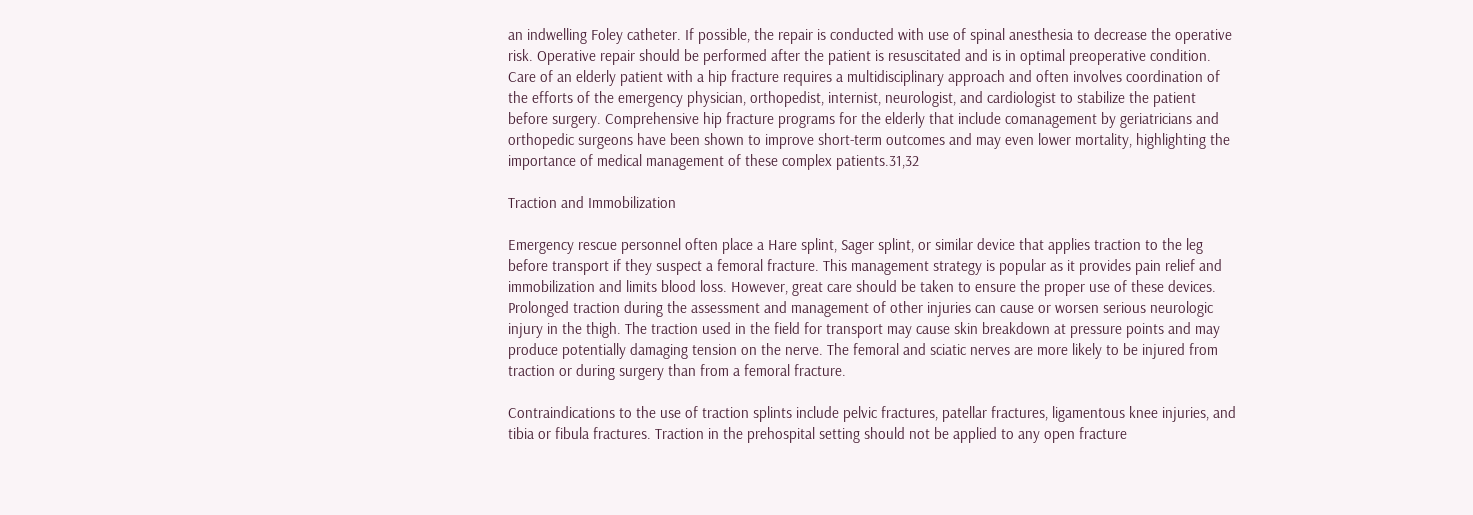an indwelling Foley catheter. If possible, the repair is conducted with use of spinal anesthesia to decrease the operative risk. Operative repair should be performed after the patient is resuscitated and is in optimal preoperative condition. Care of an elderly patient with a hip fracture requires a multidisciplinary approach and often involves coordination of the efforts of the emergency physician, orthopedist, internist, neurologist, and cardiologist to stabilize the patient before surgery. Comprehensive hip fracture programs for the elderly that include comanagement by geriatricians and orthopedic surgeons have been shown to improve short-term outcomes and may even lower mortality, highlighting the importance of medical management of these complex patients.31,32

Traction and Immobilization

Emergency rescue personnel often place a Hare splint, Sager splint, or similar device that applies traction to the leg before transport if they suspect a femoral fracture. This management strategy is popular as it provides pain relief and immobilization and limits blood loss. However, great care should be taken to ensure the proper use of these devices. Prolonged traction during the assessment and management of other injuries can cause or worsen serious neurologic injury in the thigh. The traction used in the field for transport may cause skin breakdown at pressure points and may produce potentially damaging tension on the nerve. The femoral and sciatic nerves are more likely to be injured from traction or during surgery than from a femoral fracture.

Contraindications to the use of traction splints include pelvic fractures, patellar fractures, ligamentous knee injuries, and tibia or fibula fractures. Traction in the prehospital setting should not be applied to any open fracture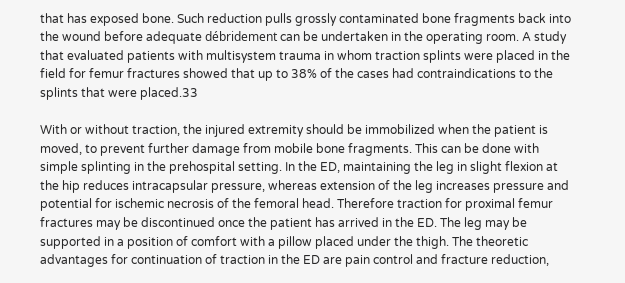that has exposed bone. Such reduction pulls grossly contaminated bone fragments back into the wound before adequate débridement can be undertaken in the operating room. A study that evaluated patients with multisystem trauma in whom traction splints were placed in the field for femur fractures showed that up to 38% of the cases had contraindications to the splints that were placed.33

With or without traction, the injured extremity should be immobilized when the patient is moved, to prevent further damage from mobile bone fragments. This can be done with simple splinting in the prehospital setting. In the ED, maintaining the leg in slight flexion at the hip reduces intracapsular pressure, whereas extension of the leg increases pressure and potential for ischemic necrosis of the femoral head. Therefore traction for proximal femur fractures may be discontinued once the patient has arrived in the ED. The leg may be supported in a position of comfort with a pillow placed under the thigh. The theoretic advantages for continuation of traction in the ED are pain control and fracture reduction,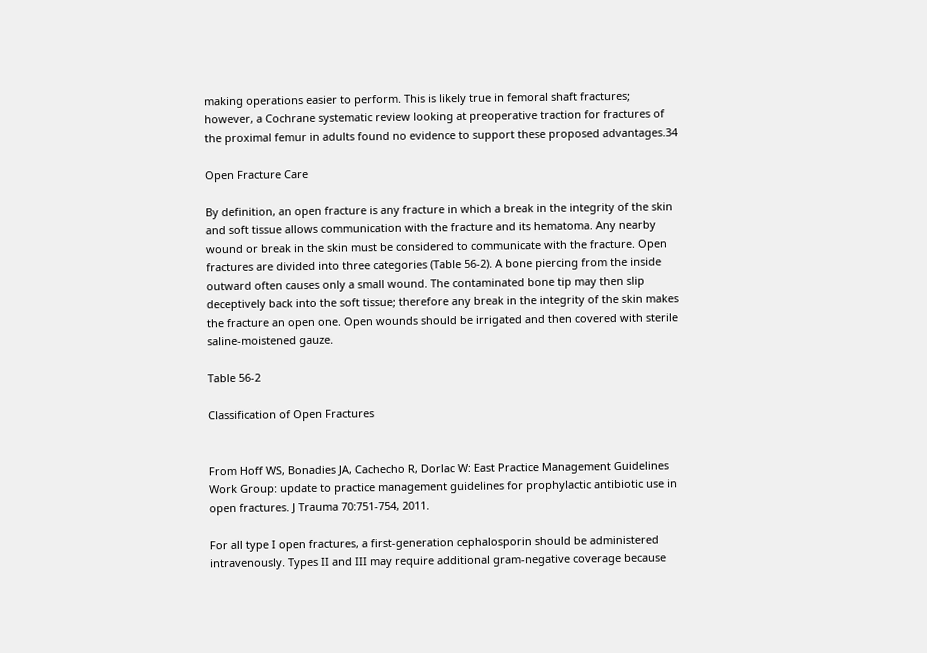making operations easier to perform. This is likely true in femoral shaft fractures; however, a Cochrane systematic review looking at preoperative traction for fractures of the proximal femur in adults found no evidence to support these proposed advantages.34

Open Fracture Care

By definition, an open fracture is any fracture in which a break in the integrity of the skin and soft tissue allows communication with the fracture and its hematoma. Any nearby wound or break in the skin must be considered to communicate with the fracture. Open fractures are divided into three categories (Table 56-2). A bone piercing from the inside outward often causes only a small wound. The contaminated bone tip may then slip deceptively back into the soft tissue; therefore any break in the integrity of the skin makes the fracture an open one. Open wounds should be irrigated and then covered with sterile saline-moistened gauze.

Table 56-2

Classification of Open Fractures


From Hoff WS, Bonadies JA, Cachecho R, Dorlac W: East Practice Management Guidelines Work Group: update to practice management guidelines for prophylactic antibiotic use in open fractures. J Trauma 70:751-754, 2011.

For all type I open fractures, a first-generation cephalosporin should be administered intravenously. Types II and III may require additional gram-negative coverage because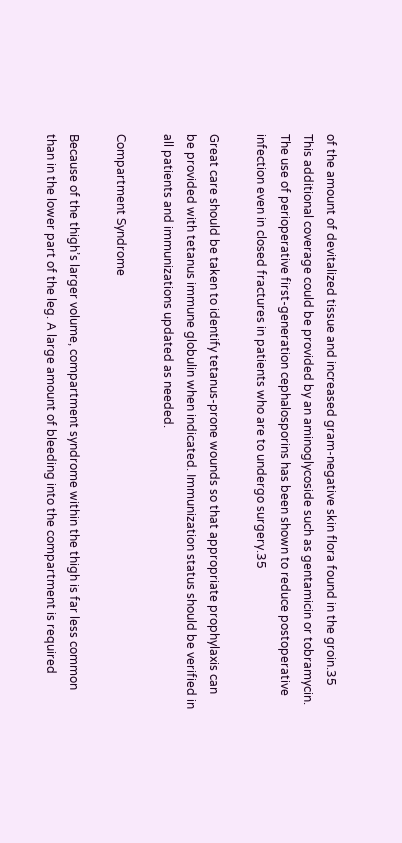of the amount of devitalized tissue and increased gram-negative skin flora found in the groin.35 This additional coverage could be provided by an aminoglycoside such as gentamicin or tobramycin. The use of perioperative first-generation cephalosporins has been shown to reduce postoperative infection even in closed fractures in patients who are to undergo surgery.35

Great care should be taken to identify tetanus-prone wounds so that appropriate prophylaxis can be provided with tetanus immune globulin when indicated. Immunization status should be verified in all patients and immunizations updated as needed.

Compartment Syndrome

Because of the thigh’s larger volume, compartment syndrome within the thigh is far less common than in the lower part of the leg. A large amount of bleeding into the compartment is required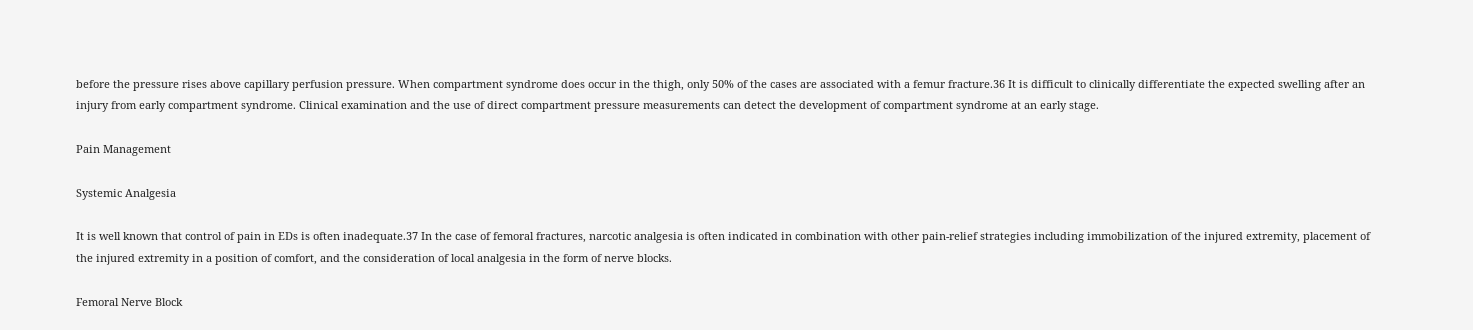before the pressure rises above capillary perfusion pressure. When compartment syndrome does occur in the thigh, only 50% of the cases are associated with a femur fracture.36 It is difficult to clinically differentiate the expected swelling after an injury from early compartment syndrome. Clinical examination and the use of direct compartment pressure measurements can detect the development of compartment syndrome at an early stage.

Pain Management

Systemic Analgesia

It is well known that control of pain in EDs is often inadequate.37 In the case of femoral fractures, narcotic analgesia is often indicated in combination with other pain-relief strategies including immobilization of the injured extremity, placement of the injured extremity in a position of comfort, and the consideration of local analgesia in the form of nerve blocks.

Femoral Nerve Block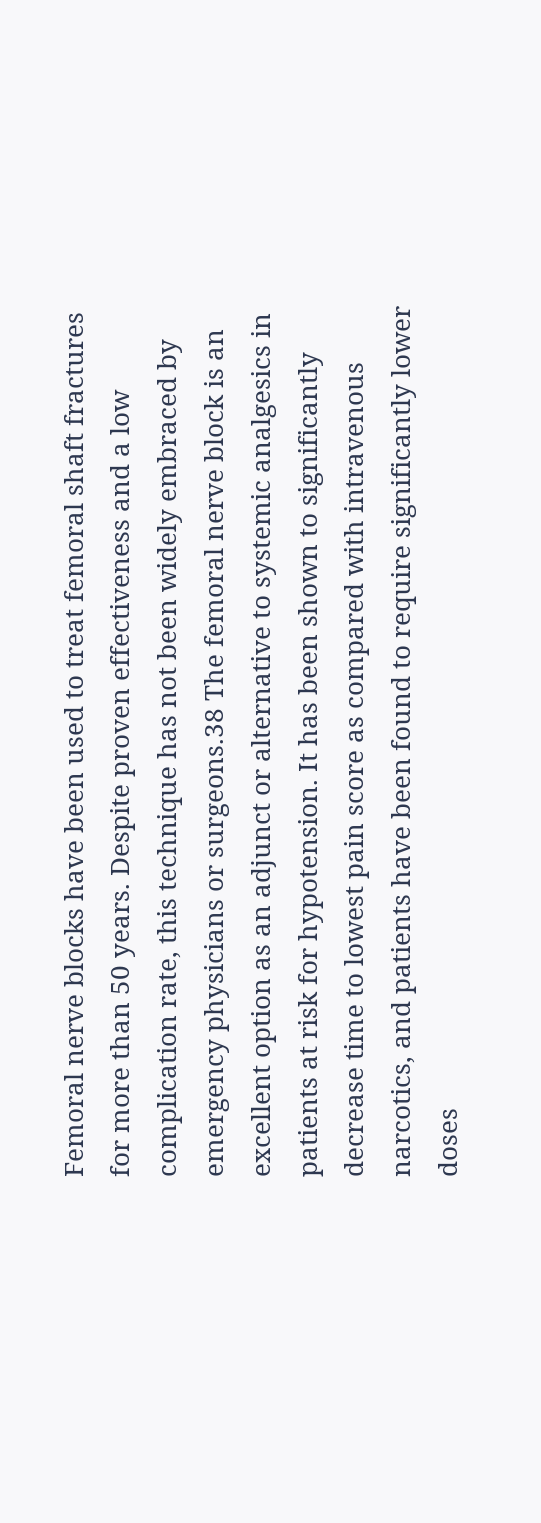Femoral nerve blocks have been used to treat femoral shaft fractures for more than 50 years. Despite proven effectiveness and a low complication rate, this technique has not been widely embraced by emergency physicians or surgeons.38 The femoral nerve block is an excellent option as an adjunct or alternative to systemic analgesics in patients at risk for hypotension. It has been shown to significantly decrease time to lowest pain score as compared with intravenous narcotics, and patients have been found to require significantly lower doses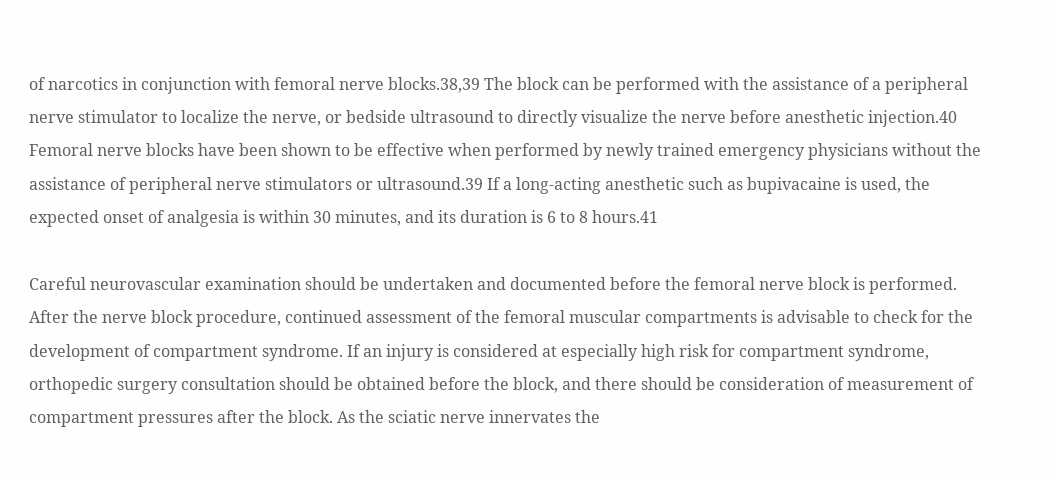of narcotics in conjunction with femoral nerve blocks.38,39 The block can be performed with the assistance of a peripheral nerve stimulator to localize the nerve, or bedside ultrasound to directly visualize the nerve before anesthetic injection.40 Femoral nerve blocks have been shown to be effective when performed by newly trained emergency physicians without the assistance of peripheral nerve stimulators or ultrasound.39 If a long-acting anesthetic such as bupivacaine is used, the expected onset of analgesia is within 30 minutes, and its duration is 6 to 8 hours.41

Careful neurovascular examination should be undertaken and documented before the femoral nerve block is performed. After the nerve block procedure, continued assessment of the femoral muscular compartments is advisable to check for the development of compartment syndrome. If an injury is considered at especially high risk for compartment syndrome, orthopedic surgery consultation should be obtained before the block, and there should be consideration of measurement of compartment pressures after the block. As the sciatic nerve innervates the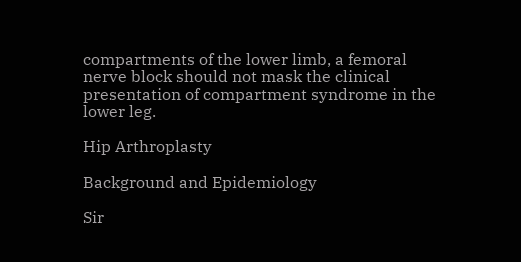compartments of the lower limb, a femoral nerve block should not mask the clinical presentation of compartment syndrome in the lower leg.

Hip Arthroplasty

Background and Epidemiology

Sir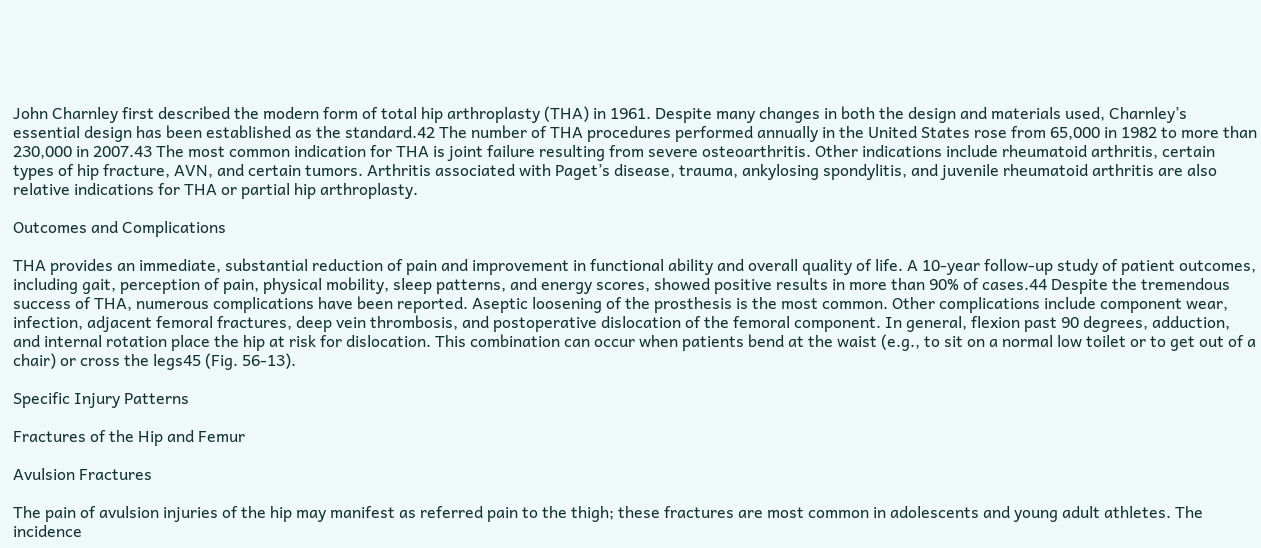John Charnley first described the modern form of total hip arthroplasty (THA) in 1961. Despite many changes in both the design and materials used, Charnley’s essential design has been established as the standard.42 The number of THA procedures performed annually in the United States rose from 65,000 in 1982 to more than 230,000 in 2007.43 The most common indication for THA is joint failure resulting from severe osteoarthritis. Other indications include rheumatoid arthritis, certain types of hip fracture, AVN, and certain tumors. Arthritis associated with Paget’s disease, trauma, ankylosing spondylitis, and juvenile rheumatoid arthritis are also relative indications for THA or partial hip arthroplasty.

Outcomes and Complications

THA provides an immediate, substantial reduction of pain and improvement in functional ability and overall quality of life. A 10-year follow-up study of patient outcomes, including gait, perception of pain, physical mobility, sleep patterns, and energy scores, showed positive results in more than 90% of cases.44 Despite the tremendous success of THA, numerous complications have been reported. Aseptic loosening of the prosthesis is the most common. Other complications include component wear, infection, adjacent femoral fractures, deep vein thrombosis, and postoperative dislocation of the femoral component. In general, flexion past 90 degrees, adduction, and internal rotation place the hip at risk for dislocation. This combination can occur when patients bend at the waist (e.g., to sit on a normal low toilet or to get out of a chair) or cross the legs45 (Fig. 56-13).

Specific Injury Patterns

Fractures of the Hip and Femur

Avulsion Fractures

The pain of avulsion injuries of the hip may manifest as referred pain to the thigh; these fractures are most common in adolescents and young adult athletes. The incidence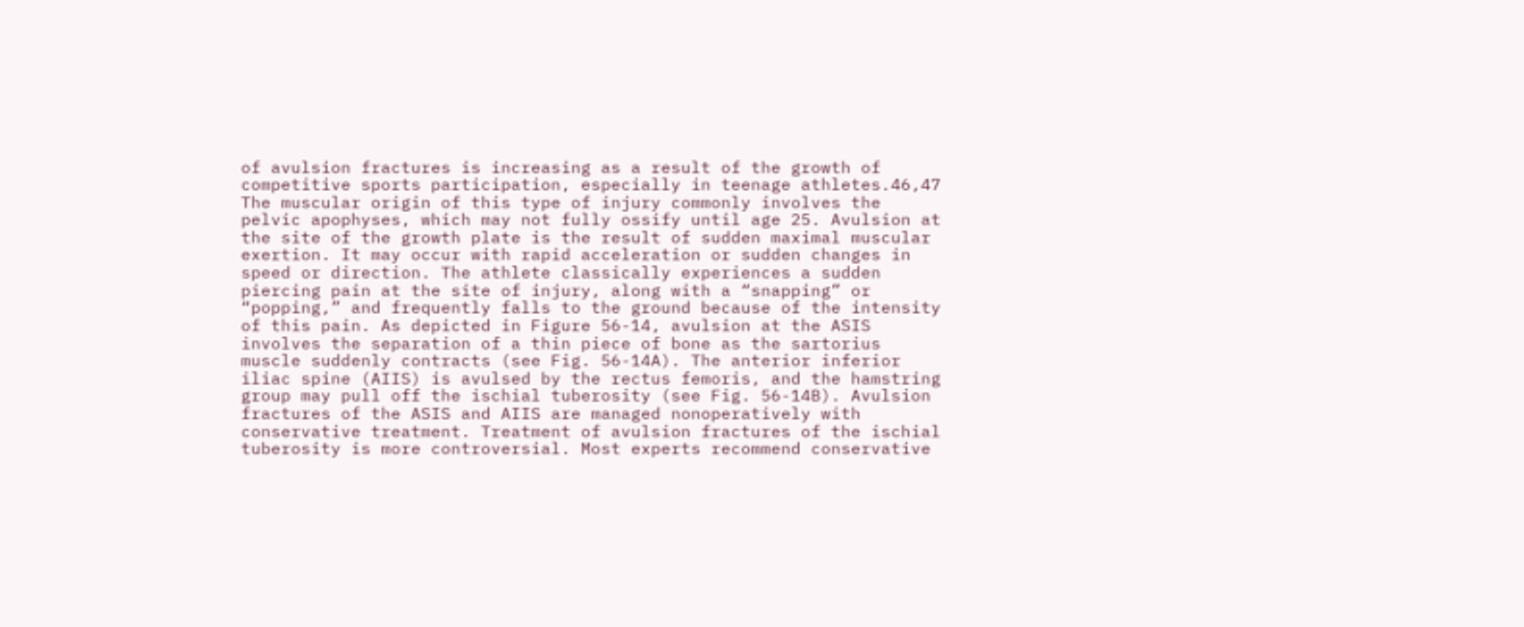of avulsion fractures is increasing as a result of the growth of competitive sports participation, especially in teenage athletes.46,47 The muscular origin of this type of injury commonly involves the pelvic apophyses, which may not fully ossify until age 25. Avulsion at the site of the growth plate is the result of sudden maximal muscular exertion. It may occur with rapid acceleration or sudden changes in speed or direction. The athlete classically experiences a sudden piercing pain at the site of injury, along with a “snapping” or “popping,” and frequently falls to the ground because of the intensity of this pain. As depicted in Figure 56-14, avulsion at the ASIS involves the separation of a thin piece of bone as the sartorius muscle suddenly contracts (see Fig. 56-14A). The anterior inferior iliac spine (AIIS) is avulsed by the rectus femoris, and the hamstring group may pull off the ischial tuberosity (see Fig. 56-14B). Avulsion fractures of the ASIS and AIIS are managed nonoperatively with conservative treatment. Treatment of avulsion fractures of the ischial tuberosity is more controversial. Most experts recommend conservative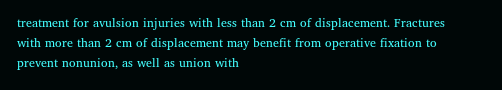treatment for avulsion injuries with less than 2 cm of displacement. Fractures with more than 2 cm of displacement may benefit from operative fixation to prevent nonunion, as well as union with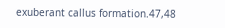exuberant callus formation.47,48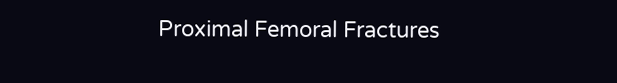Proximal Femoral Fractures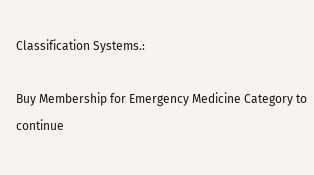Classification Systems.:

Buy Membership for Emergency Medicine Category to continue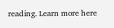reading. Learn more here